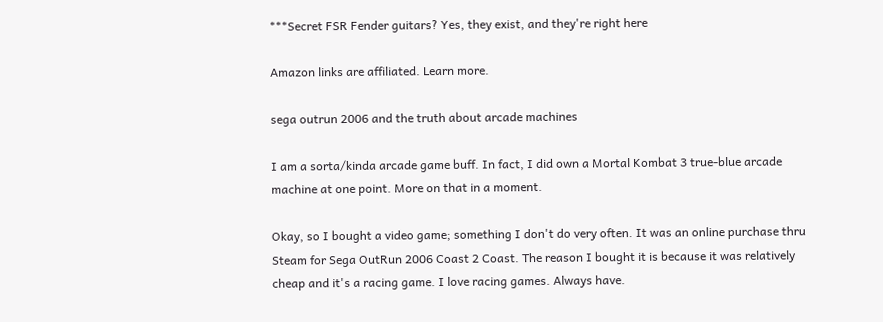***Secret FSR Fender guitars? Yes, they exist, and they're right here

Amazon links are affiliated. Learn more.

sega outrun 2006 and the truth about arcade machines

I am a sorta/kinda arcade game buff. In fact, I did own a Mortal Kombat 3 true-blue arcade machine at one point. More on that in a moment.

Okay, so I bought a video game; something I don't do very often. It was an online purchase thru Steam for Sega OutRun 2006 Coast 2 Coast. The reason I bought it is because it was relatively cheap and it's a racing game. I love racing games. Always have.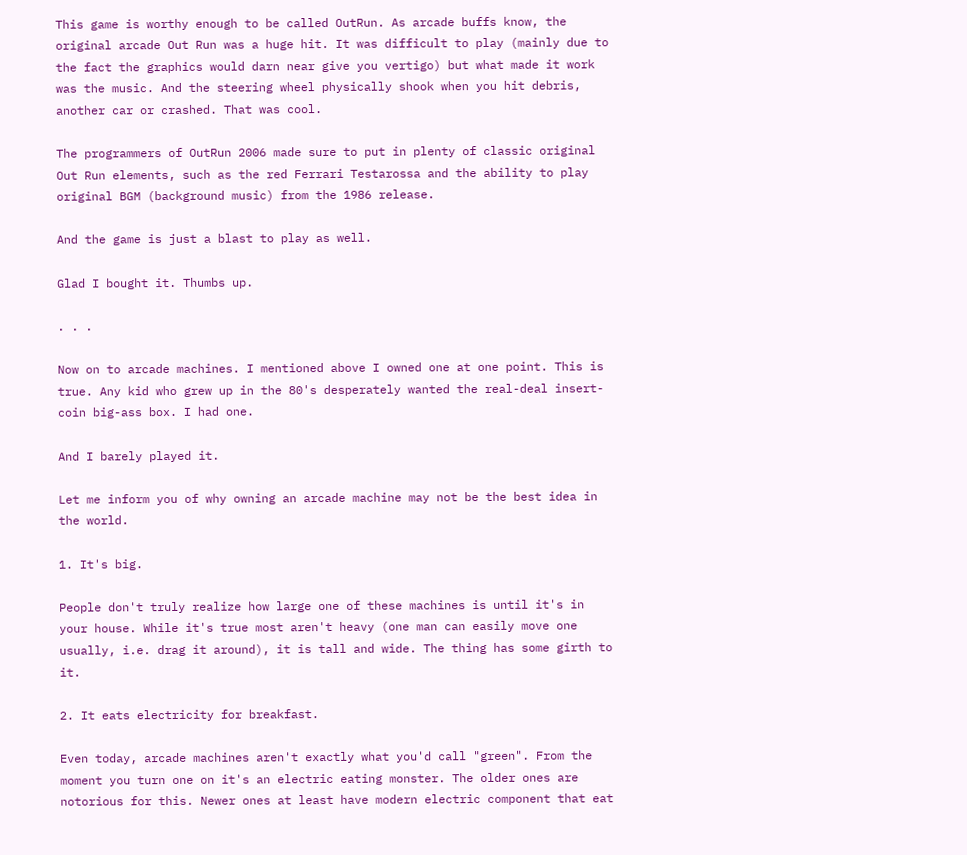This game is worthy enough to be called OutRun. As arcade buffs know, the original arcade Out Run was a huge hit. It was difficult to play (mainly due to the fact the graphics would darn near give you vertigo) but what made it work was the music. And the steering wheel physically shook when you hit debris, another car or crashed. That was cool.

The programmers of OutRun 2006 made sure to put in plenty of classic original Out Run elements, such as the red Ferrari Testarossa and the ability to play original BGM (background music) from the 1986 release.

And the game is just a blast to play as well.

Glad I bought it. Thumbs up.

. . .

Now on to arcade machines. I mentioned above I owned one at one point. This is true. Any kid who grew up in the 80's desperately wanted the real-deal insert-coin big-ass box. I had one.

And I barely played it.

Let me inform you of why owning an arcade machine may not be the best idea in the world.

1. It's big.

People don't truly realize how large one of these machines is until it's in your house. While it's true most aren't heavy (one man can easily move one usually, i.e. drag it around), it is tall and wide. The thing has some girth to it.

2. It eats electricity for breakfast.

Even today, arcade machines aren't exactly what you'd call "green". From the moment you turn one on it's an electric eating monster. The older ones are notorious for this. Newer ones at least have modern electric component that eat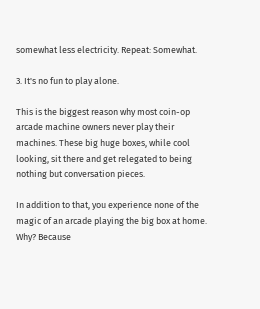somewhat less electricity. Repeat: Somewhat.

3. It's no fun to play alone.

This is the biggest reason why most coin-op arcade machine owners never play their machines. These big huge boxes, while cool looking, sit there and get relegated to being nothing but conversation pieces.

In addition to that, you experience none of the magic of an arcade playing the big box at home. Why? Because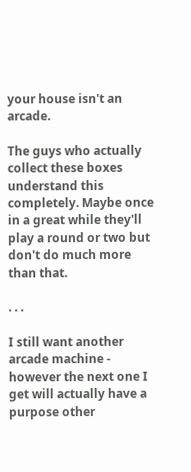your house isn't an arcade.

The guys who actually collect these boxes understand this completely. Maybe once in a great while they'll play a round or two but don't do much more than that.

. . .

I still want another arcade machine - however the next one I get will actually have a purpose other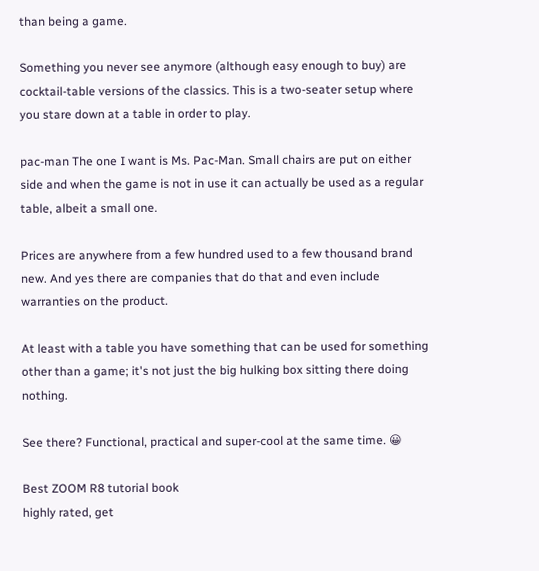than being a game.

Something you never see anymore (although easy enough to buy) are cocktail-table versions of the classics. This is a two-seater setup where you stare down at a table in order to play.

pac-man The one I want is Ms. Pac-Man. Small chairs are put on either side and when the game is not in use it can actually be used as a regular table, albeit a small one.

Prices are anywhere from a few hundred used to a few thousand brand new. And yes there are companies that do that and even include warranties on the product.

At least with a table you have something that can be used for something other than a game; it's not just the big hulking box sitting there doing nothing.

See there? Functional, practical and super-cool at the same time. 😀

Best ZOOM R8 tutorial book
highly rated, get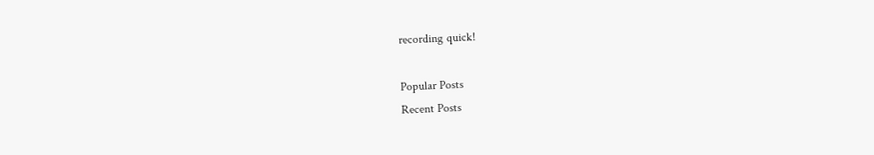recording quick!

Popular Posts
Recent Posts